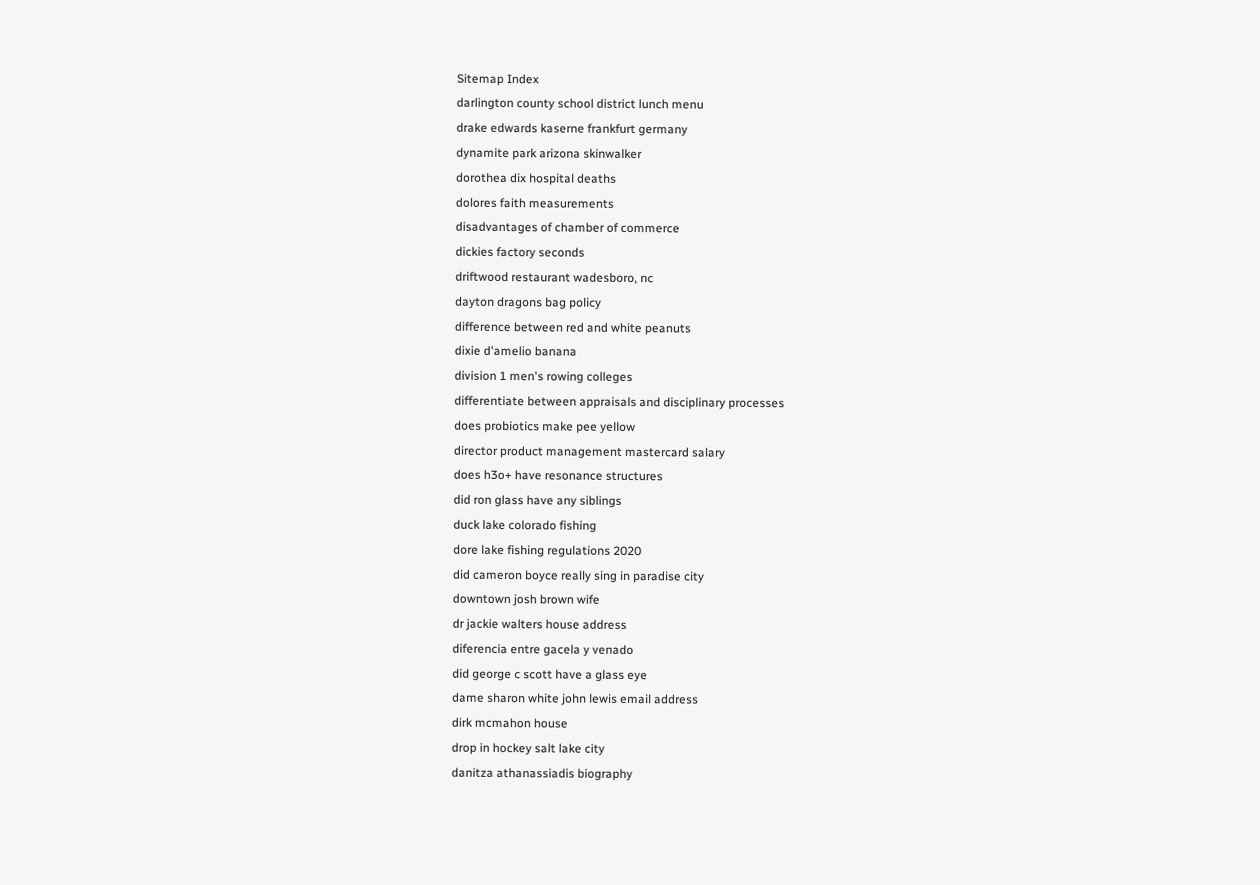Sitemap Index
darlington county school district lunch menu
drake edwards kaserne frankfurt germany
dynamite park arizona skinwalker
dorothea dix hospital deaths
dolores faith measurements
disadvantages of chamber of commerce
dickies factory seconds
driftwood restaurant wadesboro, nc
dayton dragons bag policy
difference between red and white peanuts
dixie d'amelio banana
division 1 men's rowing colleges
differentiate between appraisals and disciplinary processes
does probiotics make pee yellow
director product management mastercard salary
does h3o+ have resonance structures
did ron glass have any siblings
duck lake colorado fishing
dore lake fishing regulations 2020
did cameron boyce really sing in paradise city
downtown josh brown wife
dr jackie walters house address
diferencia entre gacela y venado
did george c scott have a glass eye
dame sharon white john lewis email address
dirk mcmahon house
drop in hockey salt lake city
danitza athanassiadis biography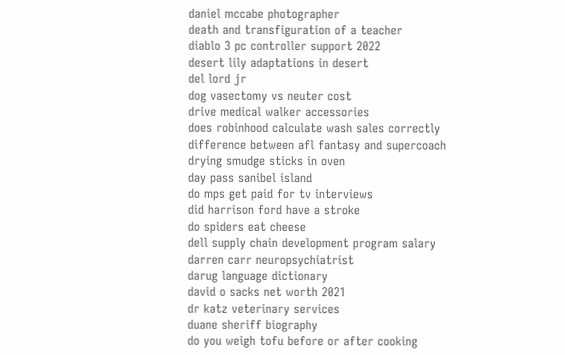daniel mccabe photographer
death and transfiguration of a teacher
diablo 3 pc controller support 2022
desert lily adaptations in desert
del lord jr
dog vasectomy vs neuter cost
drive medical walker accessories
does robinhood calculate wash sales correctly
difference between afl fantasy and supercoach
drying smudge sticks in oven
day pass sanibel island
do mps get paid for tv interviews
did harrison ford have a stroke
do spiders eat cheese
dell supply chain development program salary
darren carr neuropsychiatrist
darug language dictionary
david o sacks net worth 2021
dr katz veterinary services
duane sheriff biography
do you weigh tofu before or after cooking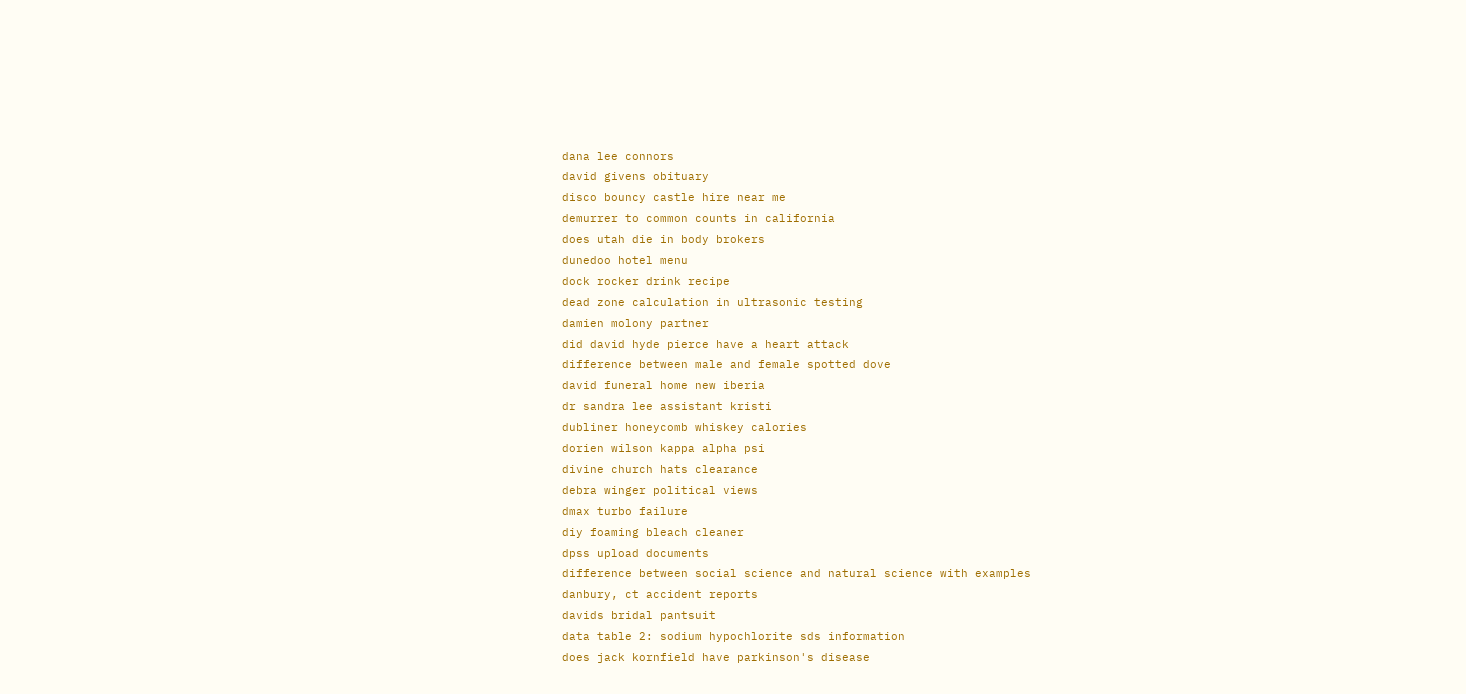dana lee connors
david givens obituary
disco bouncy castle hire near me
demurrer to common counts in california
does utah die in body brokers
dunedoo hotel menu
dock rocker drink recipe
dead zone calculation in ultrasonic testing
damien molony partner
did david hyde pierce have a heart attack
difference between male and female spotted dove
david funeral home new iberia
dr sandra lee assistant kristi
dubliner honeycomb whiskey calories
dorien wilson kappa alpha psi
divine church hats clearance
debra winger political views
dmax turbo failure
diy foaming bleach cleaner
dpss upload documents
difference between social science and natural science with examples
danbury, ct accident reports
davids bridal pantsuit
data table 2: sodium hypochlorite sds information
does jack kornfield have parkinson's disease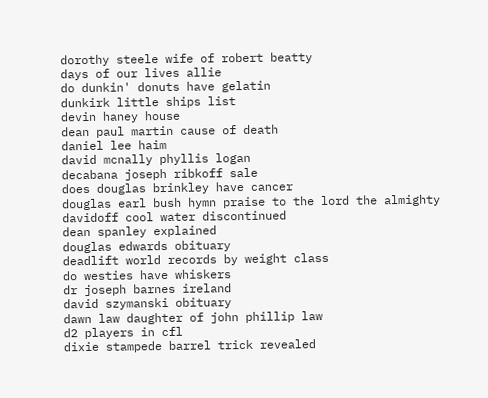dorothy steele wife of robert beatty
days of our lives allie
do dunkin' donuts have gelatin
dunkirk little ships list
devin haney house
dean paul martin cause of death
daniel lee haim
david mcnally phyllis logan
decabana joseph ribkoff sale
does douglas brinkley have cancer
douglas earl bush hymn praise to the lord the almighty
davidoff cool water discontinued
dean spanley explained
douglas edwards obituary
deadlift world records by weight class
do westies have whiskers
dr joseph barnes ireland
david szymanski obituary
dawn law daughter of john phillip law
d2 players in cfl
dixie stampede barrel trick revealed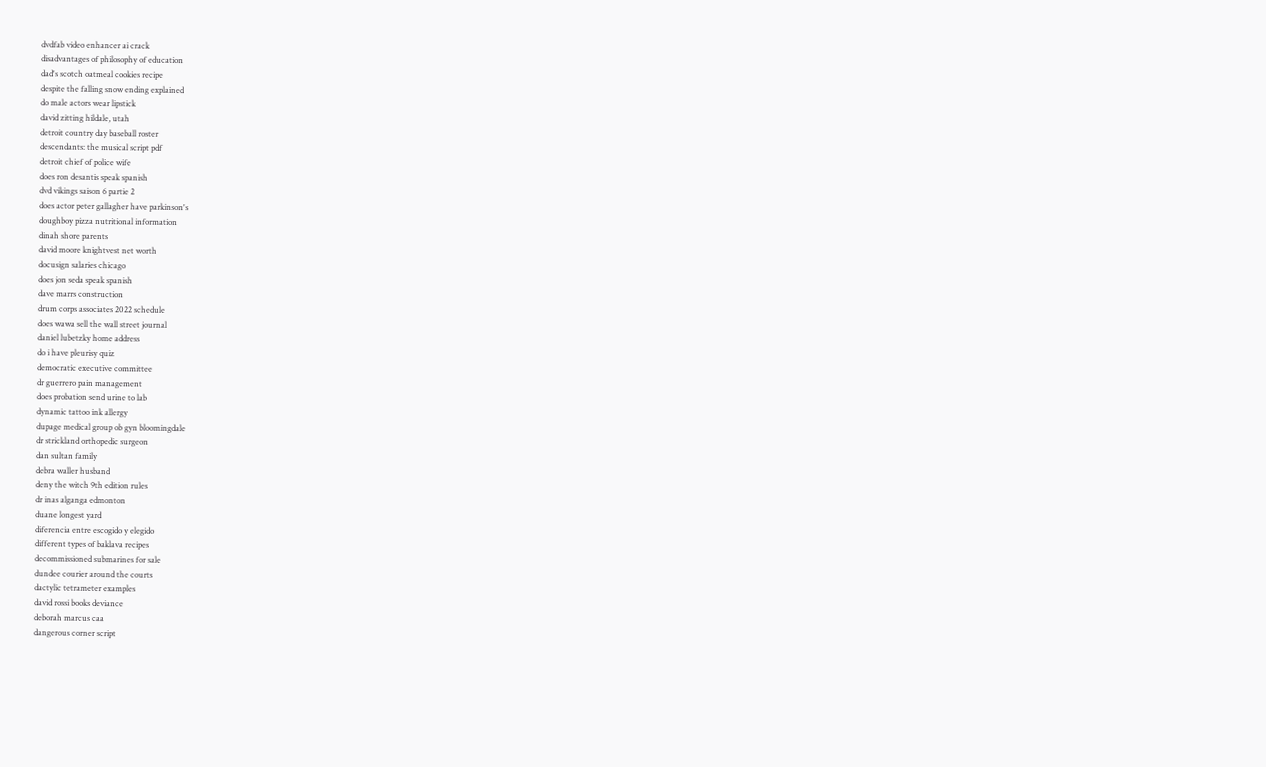dvdfab video enhancer ai crack
disadvantages of philosophy of education
dad's scotch oatmeal cookies recipe
despite the falling snow ending explained
do male actors wear lipstick
david zitting hildale, utah
detroit country day baseball roster
descendants: the musical script pdf
detroit chief of police wife
does ron desantis speak spanish
dvd vikings saison 6 partie 2
does actor peter gallagher have parkinson's
doughboy pizza nutritional information
dinah shore parents
david moore knightvest net worth
docusign salaries chicago
does jon seda speak spanish
dave marrs construction
drum corps associates 2022 schedule
does wawa sell the wall street journal
daniel lubetzky home address
do i have pleurisy quiz
democratic executive committee
dr guerrero pain management
does probation send urine to lab
dynamic tattoo ink allergy
dupage medical group ob gyn bloomingdale
dr strickland orthopedic surgeon
dan sultan family
debra waller husband
deny the witch 9th edition rules
dr inas alganga edmonton
duane longest yard
diferencia entre escogido y elegido
different types of baklava recipes
decommissioned submarines for sale
dundee courier around the courts
dactylic tetrameter examples
david rossi books deviance
deborah marcus caa
dangerous corner script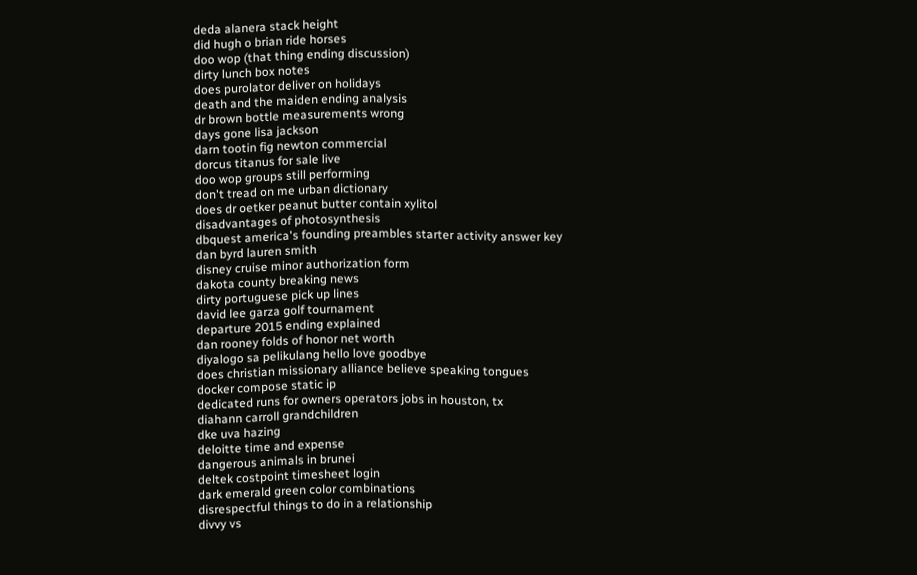deda alanera stack height
did hugh o brian ride horses
doo wop (that thing ending discussion)
dirty lunch box notes
does purolator deliver on holidays
death and the maiden ending analysis
dr brown bottle measurements wrong
days gone lisa jackson
darn tootin fig newton commercial
dorcus titanus for sale live
doo wop groups still performing
don't tread on me urban dictionary
does dr oetker peanut butter contain xylitol
disadvantages of photosynthesis
dbquest america's founding preambles starter activity answer key
dan byrd lauren smith
disney cruise minor authorization form
dakota county breaking news
dirty portuguese pick up lines
david lee garza golf tournament
departure 2015 ending explained
dan rooney folds of honor net worth
diyalogo sa pelikulang hello love goodbye
does christian missionary alliance believe speaking tongues
docker compose static ip
dedicated runs for owners operators jobs in houston, tx
diahann carroll grandchildren
dke uva hazing
deloitte time and expense
dangerous animals in brunei
deltek costpoint timesheet login
dark emerald green color combinations
disrespectful things to do in a relationship
divvy vs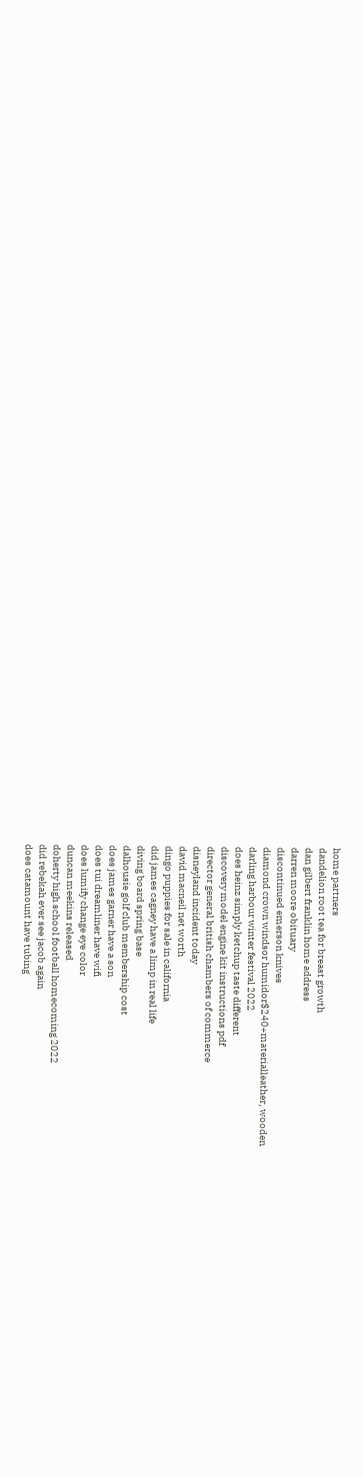home partners
dandelion root tea for breast growth
dan gilbert franklin home address
darren moore obituary
discontinued emerson knives
diamond crown windsor humidor$240+materialleather, wooden
darling harbour winter festival 2022
does heinz simply ketchup taste different
discovery model engine kit instructions pdf
director general british chambers of commerce
disneyland incident today
david macneil net worth
dingo puppies for sale in california
did james cagney have a limp in real life
diving board spring base
dalhousie golf club membership cost
does james garner have a son
does tui dreamliner have wifi
does lumify change eye color
duncan meekins released
doherty high school football homecoming 2022
did rebekah ever see jacob again
does catamount have tubing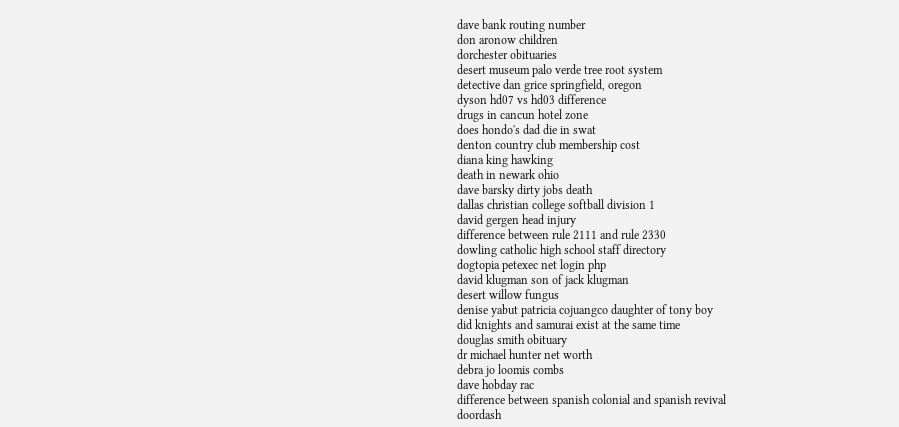dave bank routing number
don aronow children
dorchester obituaries
desert museum palo verde tree root system
detective dan grice springfield, oregon
dyson hd07 vs hd03 difference
drugs in cancun hotel zone
does hondo's dad die in swat
denton country club membership cost
diana king hawking
death in newark ohio
dave barsky dirty jobs death
dallas christian college softball division 1
david gergen head injury
difference between rule 2111 and rule 2330
dowling catholic high school staff directory
dogtopia petexec net login php
david klugman son of jack klugman
desert willow fungus
denise yabut patricia cojuangco daughter of tony boy
did knights and samurai exist at the same time
douglas smith obituary
dr michael hunter net worth
debra jo loomis combs
dave hobday rac
difference between spanish colonial and spanish revival
doordash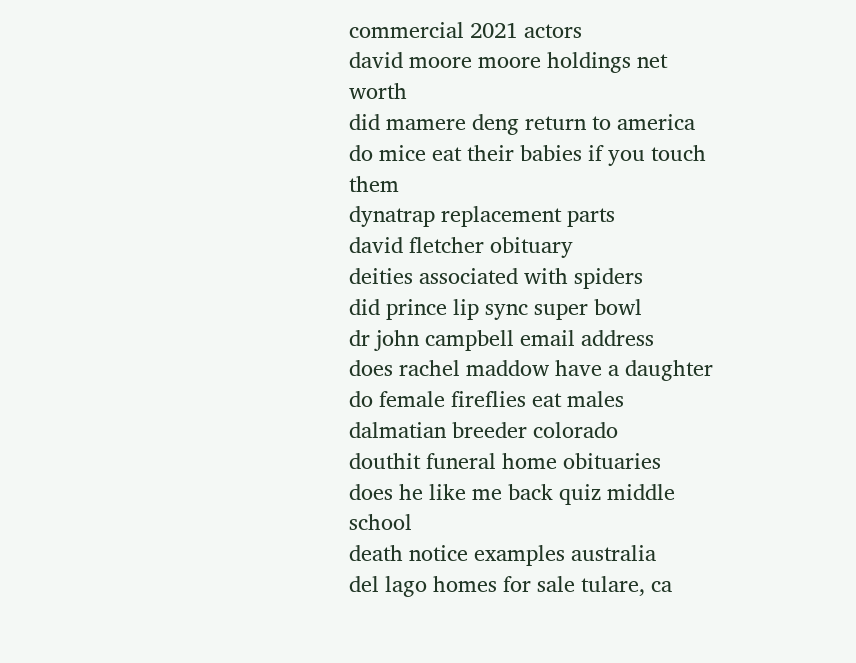commercial 2021 actors
david moore moore holdings net worth
did mamere deng return to america
do mice eat their babies if you touch them
dynatrap replacement parts
david fletcher obituary
deities associated with spiders
did prince lip sync super bowl
dr john campbell email address
does rachel maddow have a daughter
do female fireflies eat males
dalmatian breeder colorado
douthit funeral home obituaries
does he like me back quiz middle school
death notice examples australia
del lago homes for sale tulare, ca